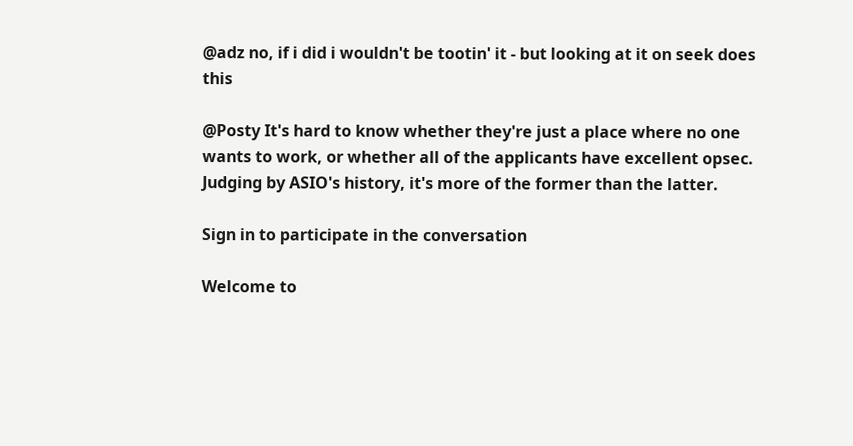@adz no, if i did i wouldn't be tootin' it - but looking at it on seek does this

@Posty It's hard to know whether they're just a place where no one wants to work, or whether all of the applicants have excellent opsec. Judging by ASIO's history, it's more of the former than the latter.

Sign in to participate in the conversation

Welcome to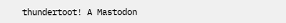thundertoot! A Mastodon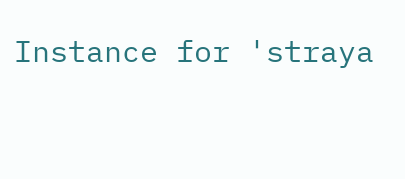Instance for 'straya